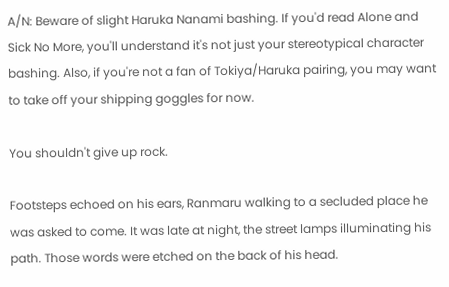A/N: Beware of slight Haruka Nanami bashing. If you'd read Alone and Sick No More, you'll understand it's not just your stereotypical character bashing. Also, if you're not a fan of Tokiya/Haruka pairing, you may want to take off your shipping goggles for now.

You shouldn't give up rock.

Footsteps echoed on his ears, Ranmaru walking to a secluded place he was asked to come. It was late at night, the street lamps illuminating his path. Those words were etched on the back of his head.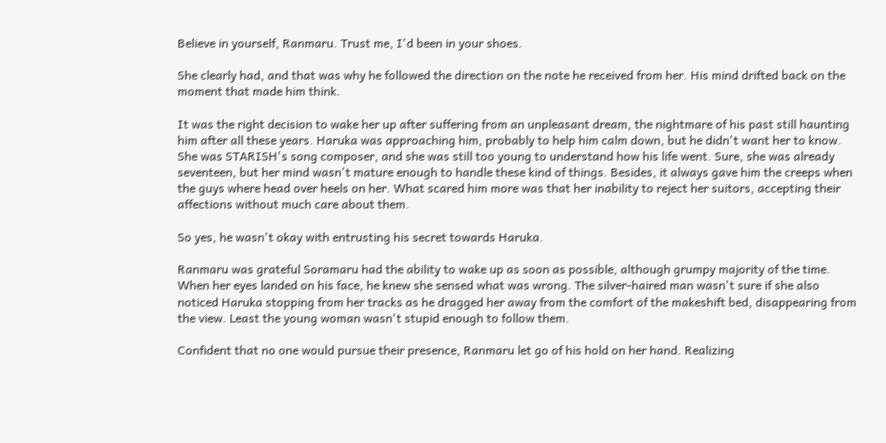Believe in yourself, Ranmaru. Trust me, I'd been in your shoes.

She clearly had, and that was why he followed the direction on the note he received from her. His mind drifted back on the moment that made him think.

It was the right decision to wake her up after suffering from an unpleasant dream, the nightmare of his past still haunting him after all these years. Haruka was approaching him, probably to help him calm down, but he didn't want her to know. She was STARISH's song composer, and she was still too young to understand how his life went. Sure, she was already seventeen, but her mind wasn't mature enough to handle these kind of things. Besides, it always gave him the creeps when the guys where head over heels on her. What scared him more was that her inability to reject her suitors, accepting their affections without much care about them.

So yes, he wasn't okay with entrusting his secret towards Haruka.

Ranmaru was grateful Soramaru had the ability to wake up as soon as possible, although grumpy majority of the time. When her eyes landed on his face, he knew she sensed what was wrong. The silver-haired man wasn't sure if she also noticed Haruka stopping from her tracks as he dragged her away from the comfort of the makeshift bed, disappearing from the view. Least the young woman wasn't stupid enough to follow them.

Confident that no one would pursue their presence, Ranmaru let go of his hold on her hand. Realizing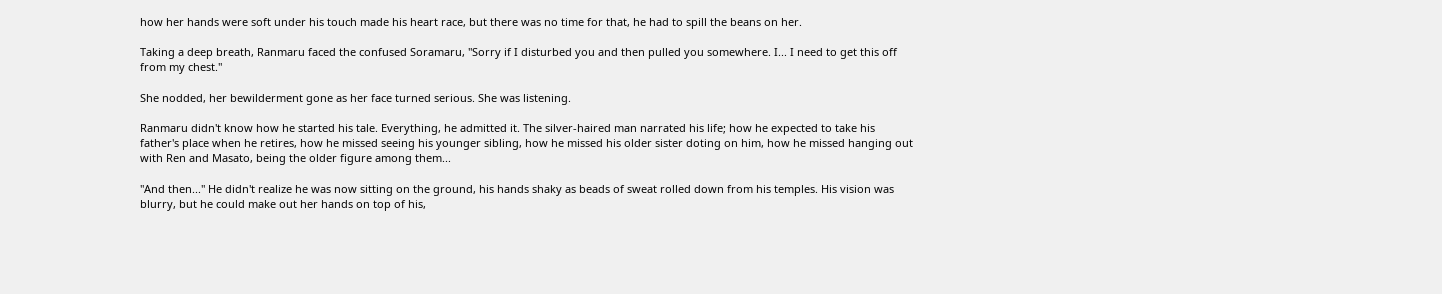how her hands were soft under his touch made his heart race, but there was no time for that, he had to spill the beans on her.

Taking a deep breath, Ranmaru faced the confused Soramaru, "Sorry if I disturbed you and then pulled you somewhere. I... I need to get this off from my chest."

She nodded, her bewilderment gone as her face turned serious. She was listening.

Ranmaru didn't know how he started his tale. Everything, he admitted it. The silver-haired man narrated his life; how he expected to take his father's place when he retires, how he missed seeing his younger sibling, how he missed his older sister doting on him, how he missed hanging out with Ren and Masato, being the older figure among them...

"And then..." He didn't realize he was now sitting on the ground, his hands shaky as beads of sweat rolled down from his temples. His vision was blurry, but he could make out her hands on top of his,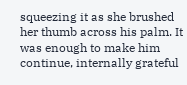squeezing it as she brushed her thumb across his palm. It was enough to make him continue, internally grateful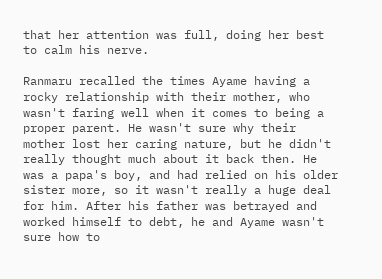that her attention was full, doing her best to calm his nerve.

Ranmaru recalled the times Ayame having a rocky relationship with their mother, who wasn't faring well when it comes to being a proper parent. He wasn't sure why their mother lost her caring nature, but he didn't really thought much about it back then. He was a papa's boy, and had relied on his older sister more, so it wasn't really a huge deal for him. After his father was betrayed and worked himself to debt, he and Ayame wasn't sure how to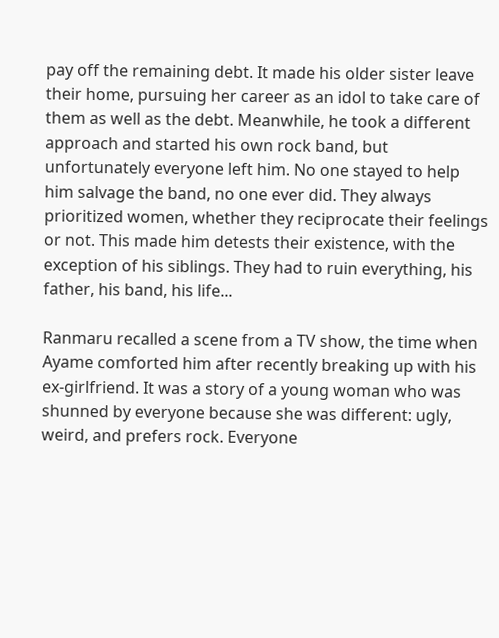pay off the remaining debt. It made his older sister leave their home, pursuing her career as an idol to take care of them as well as the debt. Meanwhile, he took a different approach and started his own rock band, but unfortunately everyone left him. No one stayed to help him salvage the band, no one ever did. They always prioritized women, whether they reciprocate their feelings or not. This made him detests their existence, with the exception of his siblings. They had to ruin everything, his father, his band, his life...

Ranmaru recalled a scene from a TV show, the time when Ayame comforted him after recently breaking up with his ex-girlfriend. It was a story of a young woman who was shunned by everyone because she was different: ugly, weird, and prefers rock. Everyone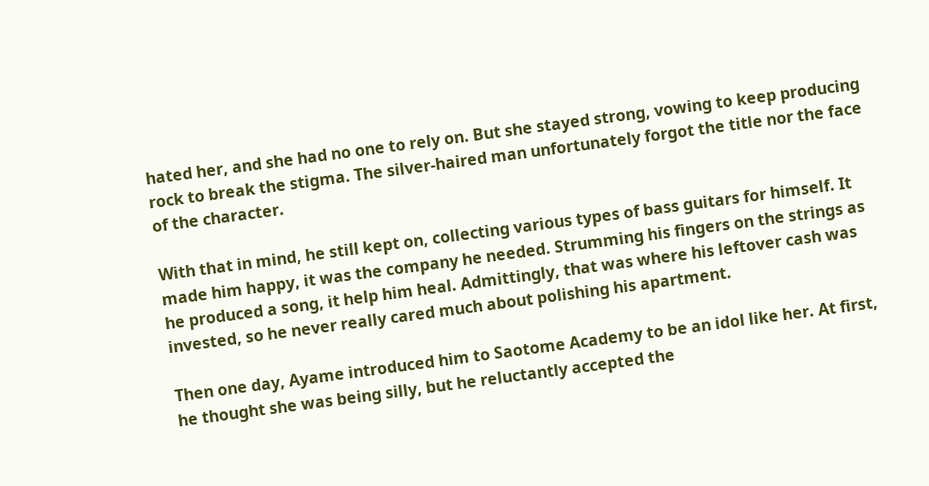hated her, and she had no one to rely on. But she stayed strong, vowing to keep producing rock to break the stigma. The silver-haired man unfortunately forgot the title nor the face of the character.

With that in mind, he still kept on, collecting various types of bass guitars for himself. It made him happy, it was the company he needed. Strumming his fingers on the strings as he produced a song, it help him heal. Admittingly, that was where his leftover cash was invested, so he never really cared much about polishing his apartment.

Then one day, Ayame introduced him to Saotome Academy to be an idol like her. At first, he thought she was being silly, but he reluctantly accepted the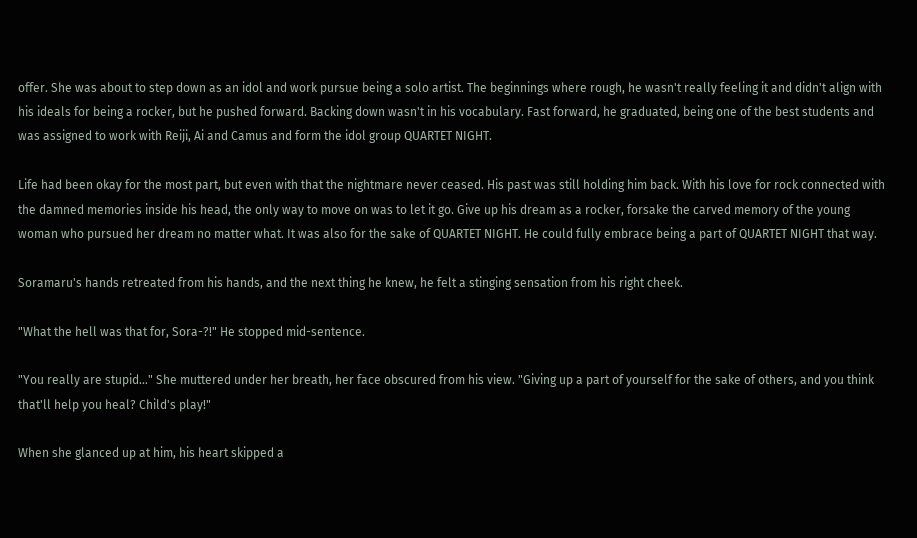offer. She was about to step down as an idol and work pursue being a solo artist. The beginnings where rough, he wasn't really feeling it and didn't align with his ideals for being a rocker, but he pushed forward. Backing down wasn't in his vocabulary. Fast forward, he graduated, being one of the best students and was assigned to work with Reiji, Ai and Camus and form the idol group QUARTET NIGHT.

Life had been okay for the most part, but even with that the nightmare never ceased. His past was still holding him back. With his love for rock connected with the damned memories inside his head, the only way to move on was to let it go. Give up his dream as a rocker, forsake the carved memory of the young woman who pursued her dream no matter what. It was also for the sake of QUARTET NIGHT. He could fully embrace being a part of QUARTET NIGHT that way.

Soramaru's hands retreated from his hands, and the next thing he knew, he felt a stinging sensation from his right cheek.

"What the hell was that for, Sora-?!" He stopped mid-sentence.

"You really are stupid..." She muttered under her breath, her face obscured from his view. "Giving up a part of yourself for the sake of others, and you think that'll help you heal? Child's play!"

When she glanced up at him, his heart skipped a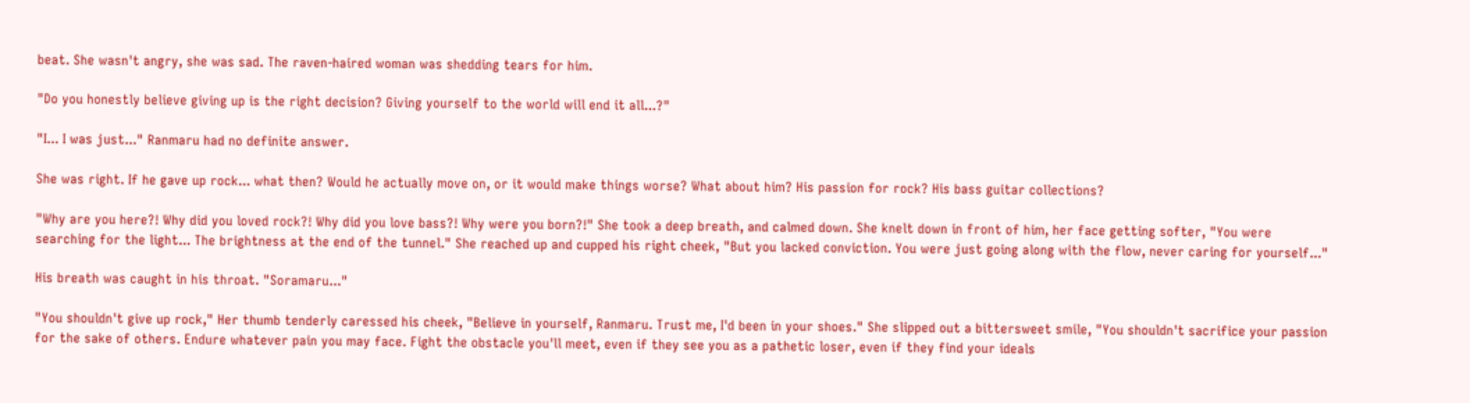beat. She wasn't angry, she was sad. The raven-haired woman was shedding tears for him.

"Do you honestly believe giving up is the right decision? Giving yourself to the world will end it all...?"

"I... I was just..." Ranmaru had no definite answer.

She was right. If he gave up rock... what then? Would he actually move on, or it would make things worse? What about him? His passion for rock? His bass guitar collections?

"Why are you here?! Why did you loved rock?! Why did you love bass?! Why were you born?!" She took a deep breath, and calmed down. She knelt down in front of him, her face getting softer, "You were searching for the light... The brightness at the end of the tunnel." She reached up and cupped his right cheek, "But you lacked conviction. You were just going along with the flow, never caring for yourself..."

His breath was caught in his throat. "Soramaru..."

"You shouldn't give up rock," Her thumb tenderly caressed his cheek, "Believe in yourself, Ranmaru. Trust me, I'd been in your shoes." She slipped out a bittersweet smile, "You shouldn't sacrifice your passion for the sake of others. Endure whatever pain you may face. Fight the obstacle you'll meet, even if they see you as a pathetic loser, even if they find your ideals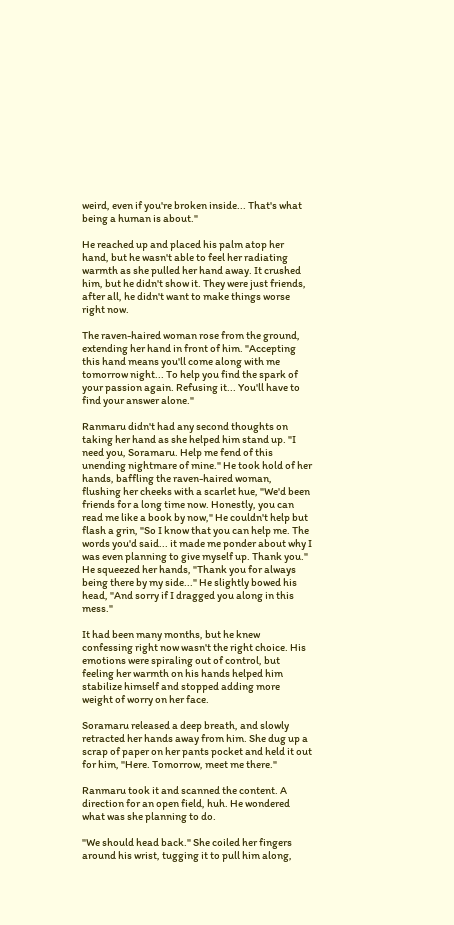weird, even if you're broken inside... That's what being a human is about."

He reached up and placed his palm atop her hand, but he wasn't able to feel her radiating warmth as she pulled her hand away. It crushed him, but he didn't show it. They were just friends, after all, he didn't want to make things worse right now.

The raven-haired woman rose from the ground, extending her hand in front of him. "Accepting this hand means you'll come along with me tomorrow night... To help you find the spark of your passion again. Refusing it... You'll have to find your answer alone."

Ranmaru didn't had any second thoughts on taking her hand as she helped him stand up. "I need you, Soramaru. Help me fend of this unending nightmare of mine." He took hold of her hands, baffling the raven-haired woman, flushing her cheeks with a scarlet hue, "We'd been friends for a long time now. Honestly, you can read me like a book by now," He couldn't help but flash a grin, "So I know that you can help me. The words you'd said... it made me ponder about why I was even planning to give myself up. Thank you." He squeezed her hands, "Thank you for always being there by my side..." He slightly bowed his head, "And sorry if I dragged you along in this mess."

It had been many months, but he knew confessing right now wasn't the right choice. His emotions were spiraling out of control, but feeling her warmth on his hands helped him stabilize himself and stopped adding more weight of worry on her face.

Soramaru released a deep breath, and slowly retracted her hands away from him. She dug up a scrap of paper on her pants pocket and held it out for him, "Here. Tomorrow, meet me there."

Ranmaru took it and scanned the content. A direction for an open field, huh. He wondered what was she planning to do.

"We should head back." She coiled her fingers around his wrist, tugging it to pull him along,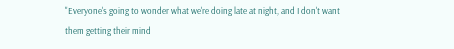"Everyone's going to wonder what we're doing late at night, and I don't want them getting their mind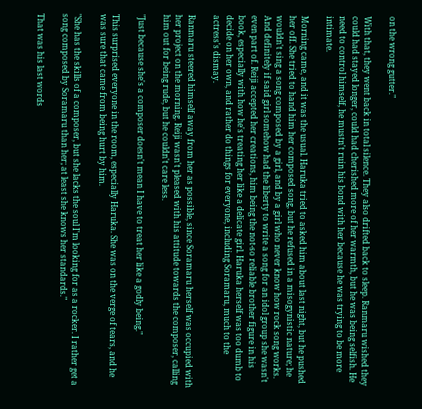on the wrong gutter."

With that, they went back in total silence. They also drifted back to sleep. Ranmaru wished they could had stayed longer, could had cherished more of her warmth, but he was being selfish. He need to control himself, he mustn't ruin his bond with her because he was trying to be more intimate.

Morning came, and it was the usual. Haruka tried to asked him about last night, but he pushed her off. She tried to hand him her composed song, but he refused in a misogynistic nature; he wouldn't sing a song composed by a girl, and by a girl who never know how rock song works. And definitely if said girl somehow had the liberty to write a song for an idol group she wasn't even part of. Reiji accepted her creations, him being the not-so reliable brother figure in his book, especially with how he's treating her like a delicate girl. Haruka herself was too dumb to decide on her own, and rather do things for everyone, including Soramaru, much to the actress's dismay.

Ranmaru steered himself away from her as possible, since Soramaru herself was occupied with her project on the morning. Reiji wasn't pleased with his attitude towards the composer, calling him out for being rude, but he couldn't care less.

"Just because she's a composer doesn't mean I have to treat her like a godly being."

This surprised everyone in the room, especially Haruka. She was on the verge of tears, and he was sure that came from being hurt by him.

"She has the skills of a composer, but she lacks the soul I'm looking for as a rocker. I rather get a song composed by Soramaru than her; at least she knows her standards."

That was his last words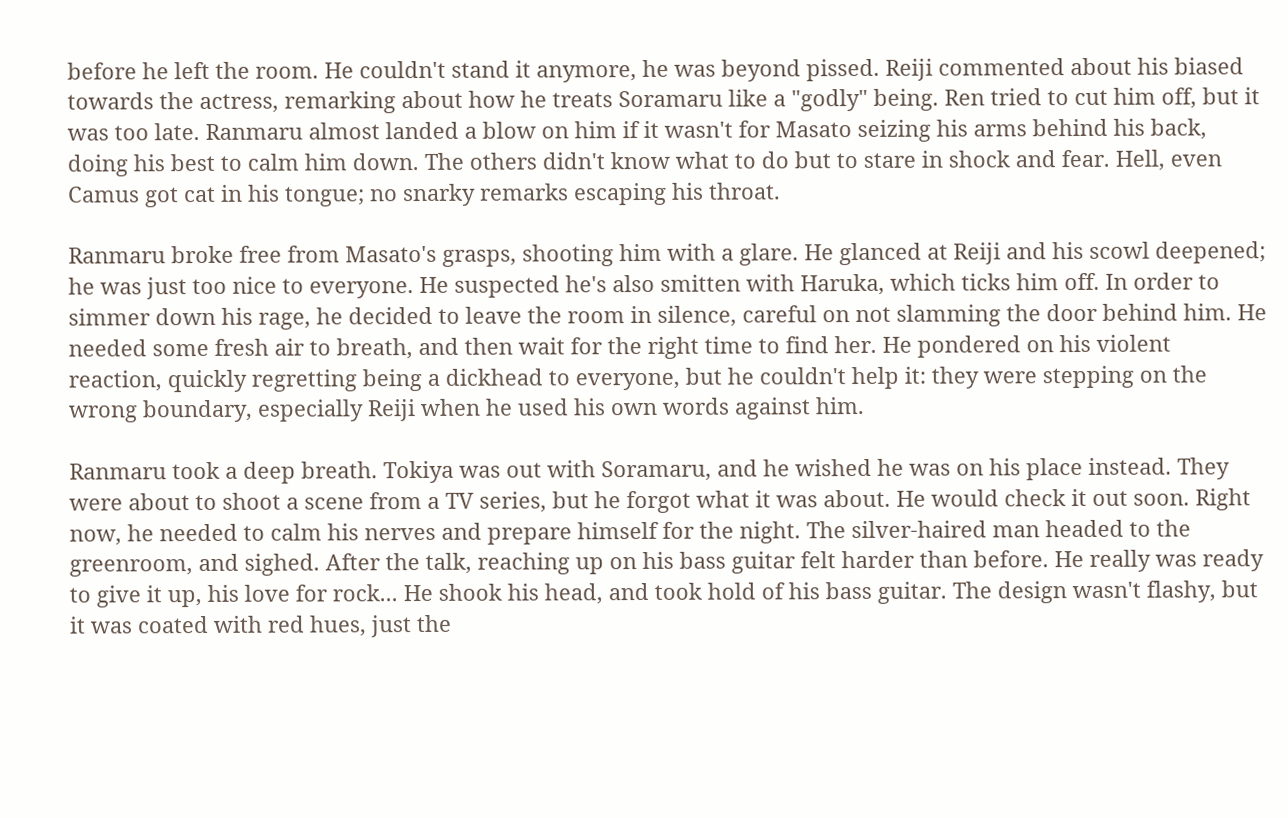before he left the room. He couldn't stand it anymore, he was beyond pissed. Reiji commented about his biased towards the actress, remarking about how he treats Soramaru like a "godly" being. Ren tried to cut him off, but it was too late. Ranmaru almost landed a blow on him if it wasn't for Masato seizing his arms behind his back, doing his best to calm him down. The others didn't know what to do but to stare in shock and fear. Hell, even Camus got cat in his tongue; no snarky remarks escaping his throat.

Ranmaru broke free from Masato's grasps, shooting him with a glare. He glanced at Reiji and his scowl deepened; he was just too nice to everyone. He suspected he's also smitten with Haruka, which ticks him off. In order to simmer down his rage, he decided to leave the room in silence, careful on not slamming the door behind him. He needed some fresh air to breath, and then wait for the right time to find her. He pondered on his violent reaction, quickly regretting being a dickhead to everyone, but he couldn't help it: they were stepping on the wrong boundary, especially Reiji when he used his own words against him.

Ranmaru took a deep breath. Tokiya was out with Soramaru, and he wished he was on his place instead. They were about to shoot a scene from a TV series, but he forgot what it was about. He would check it out soon. Right now, he needed to calm his nerves and prepare himself for the night. The silver-haired man headed to the greenroom, and sighed. After the talk, reaching up on his bass guitar felt harder than before. He really was ready to give it up, his love for rock... He shook his head, and took hold of his bass guitar. The design wasn't flashy, but it was coated with red hues, just the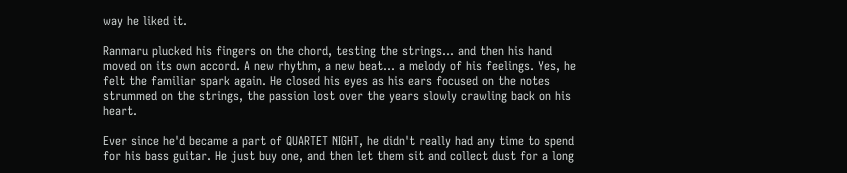way he liked it.

Ranmaru plucked his fingers on the chord, testing the strings... and then his hand moved on its own accord. A new rhythm, a new beat... a melody of his feelings. Yes, he felt the familiar spark again. He closed his eyes as his ears focused on the notes strummed on the strings, the passion lost over the years slowly crawling back on his heart.

Ever since he'd became a part of QUARTET NIGHT, he didn't really had any time to spend for his bass guitar. He just buy one, and then let them sit and collect dust for a long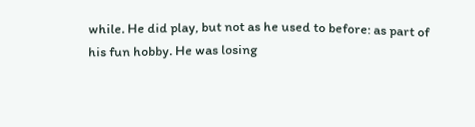while. He did play, but not as he used to before: as part of his fun hobby. He was losing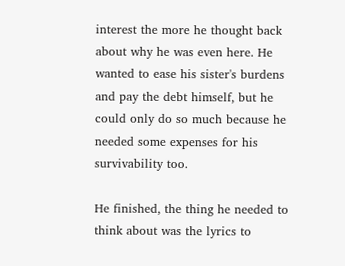interest the more he thought back about why he was even here. He wanted to ease his sister's burdens and pay the debt himself, but he could only do so much because he needed some expenses for his survivability too.

He finished, the thing he needed to think about was the lyrics to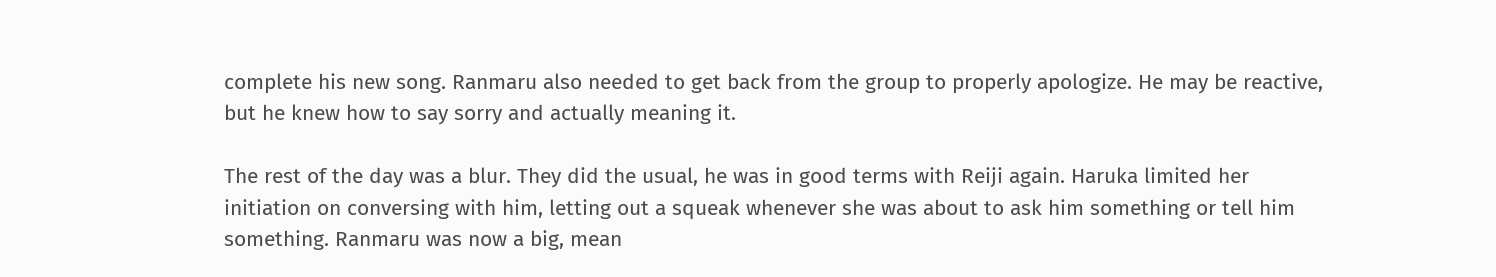complete his new song. Ranmaru also needed to get back from the group to properly apologize. He may be reactive, but he knew how to say sorry and actually meaning it.

The rest of the day was a blur. They did the usual, he was in good terms with Reiji again. Haruka limited her initiation on conversing with him, letting out a squeak whenever she was about to ask him something or tell him something. Ranmaru was now a big, mean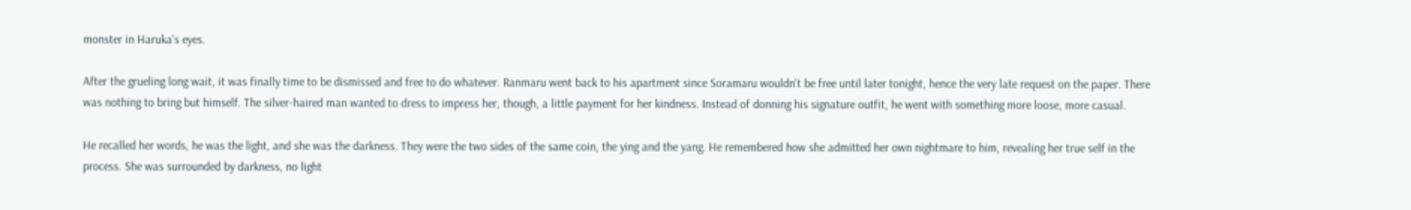monster in Haruka's eyes.

After the grueling long wait, it was finally time to be dismissed and free to do whatever. Ranmaru went back to his apartment since Soramaru wouldn't be free until later tonight, hence the very late request on the paper. There was nothing to bring but himself. The silver-haired man wanted to dress to impress her, though, a little payment for her kindness. Instead of donning his signature outfit, he went with something more loose, more casual.

He recalled her words, he was the light, and she was the darkness. They were the two sides of the same coin, the ying and the yang. He remembered how she admitted her own nightmare to him, revealing her true self in the process. She was surrounded by darkness, no light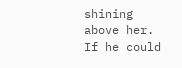shining above her. If he could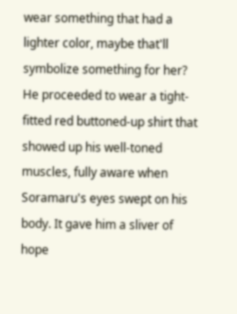wear something that had a lighter color, maybe that'll symbolize something for her? He proceeded to wear a tight-fitted red buttoned-up shirt that showed up his well-toned muscles, fully aware when Soramaru's eyes swept on his body. It gave him a sliver of hope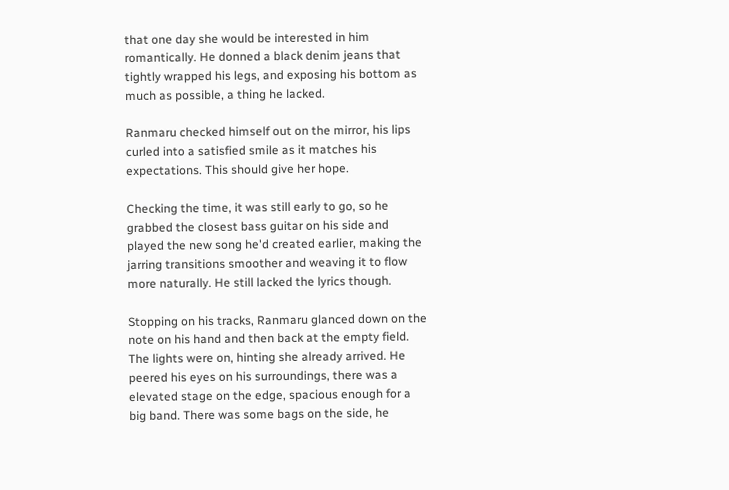that one day she would be interested in him romantically. He donned a black denim jeans that tightly wrapped his legs, and exposing his bottom as much as possible, a thing he lacked.

Ranmaru checked himself out on the mirror, his lips curled into a satisfied smile as it matches his expectations. This should give her hope.

Checking the time, it was still early to go, so he grabbed the closest bass guitar on his side and played the new song he'd created earlier, making the jarring transitions smoother and weaving it to flow more naturally. He still lacked the lyrics though.

Stopping on his tracks, Ranmaru glanced down on the note on his hand and then back at the empty field. The lights were on, hinting she already arrived. He peered his eyes on his surroundings, there was a elevated stage on the edge, spacious enough for a big band. There was some bags on the side, he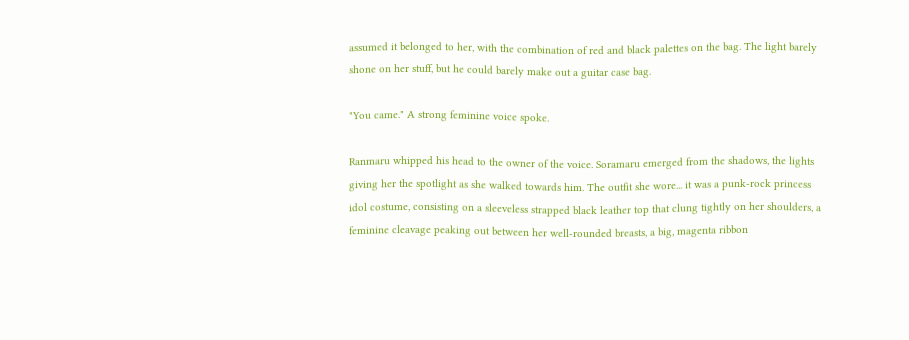assumed it belonged to her, with the combination of red and black palettes on the bag. The light barely shone on her stuff, but he could barely make out a guitar case bag.

"You came." A strong feminine voice spoke.

Ranmaru whipped his head to the owner of the voice. Soramaru emerged from the shadows, the lights giving her the spotlight as she walked towards him. The outfit she wore... it was a punk-rock princess idol costume, consisting on a sleeveless strapped black leather top that clung tightly on her shoulders, a feminine cleavage peaking out between her well-rounded breasts, a big, magenta ribbon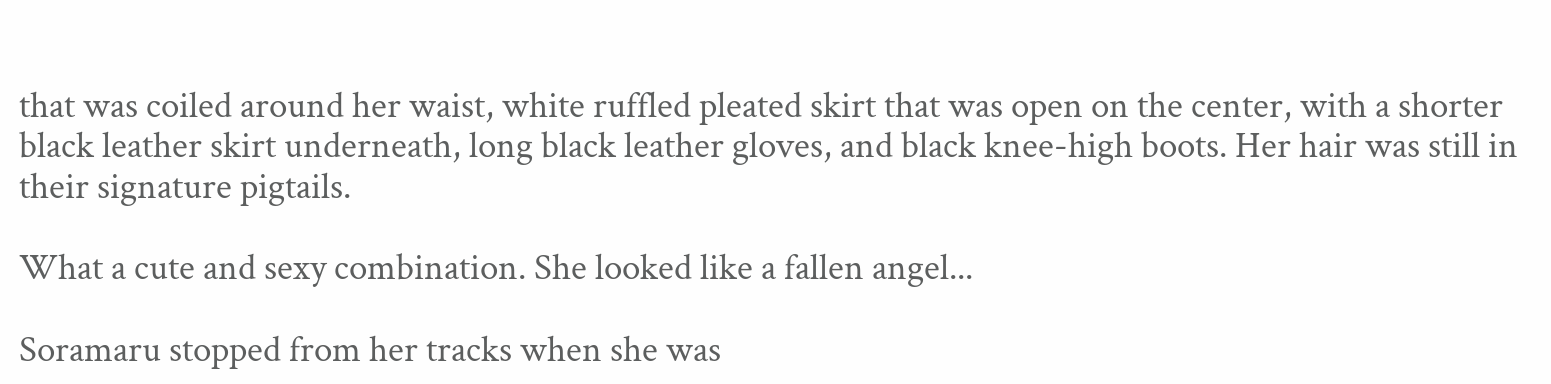that was coiled around her waist, white ruffled pleated skirt that was open on the center, with a shorter black leather skirt underneath, long black leather gloves, and black knee-high boots. Her hair was still in their signature pigtails.

What a cute and sexy combination. She looked like a fallen angel...

Soramaru stopped from her tracks when she was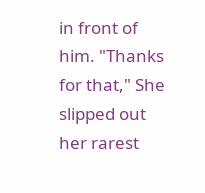in front of him. "Thanks for that," She slipped out her rarest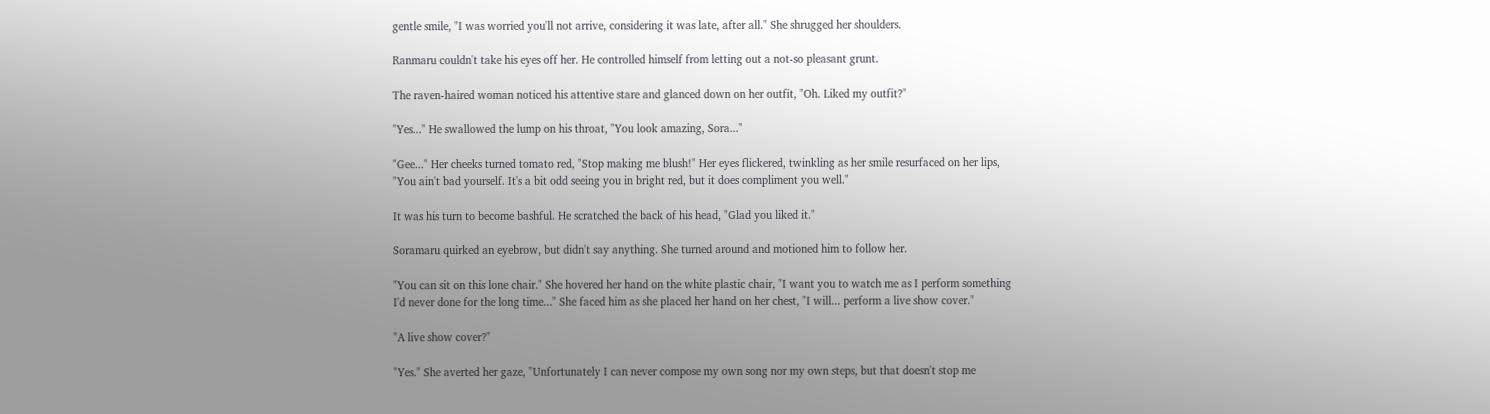gentle smile, "I was worried you'll not arrive, considering it was late, after all." She shrugged her shoulders.

Ranmaru couldn't take his eyes off her. He controlled himself from letting out a not-so pleasant grunt.

The raven-haired woman noticed his attentive stare and glanced down on her outfit, "Oh. Liked my outfit?"

"Yes..." He swallowed the lump on his throat, "You look amazing, Sora..."

"Gee..." Her cheeks turned tomato red, "Stop making me blush!" Her eyes flickered, twinkling as her smile resurfaced on her lips, "You ain't bad yourself. It's a bit odd seeing you in bright red, but it does compliment you well."

It was his turn to become bashful. He scratched the back of his head, "Glad you liked it."

Soramaru quirked an eyebrow, but didn't say anything. She turned around and motioned him to follow her.

"You can sit on this lone chair." She hovered her hand on the white plastic chair, "I want you to watch me as I perform something I'd never done for the long time..." She faced him as she placed her hand on her chest, "I will... perform a live show cover."

"A live show cover?"

"Yes." She averted her gaze, "Unfortunately I can never compose my own song nor my own steps, but that doesn't stop me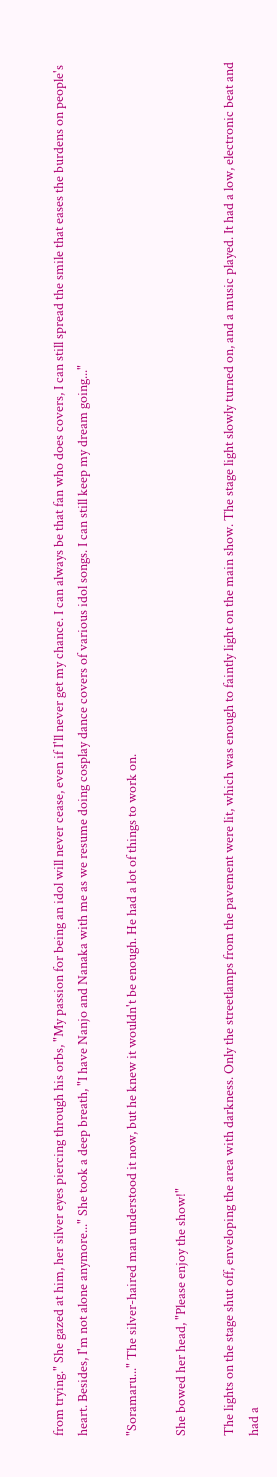from trying." She gazed at him, her silver eyes piercing through his orbs, "My passion for being an idol will never cease, even if I'll never get my chance. I can always be that fan who does covers, I can still spread the smile that eases the burdens on people's heart. Besides, I'm not alone anymore..." She took a deep breath, "I have Nanjo and Nanaka with me as we resume doing cosplay dance covers of various idol songs. I can still keep my dream going..."

"Soramaru..." The silver-haired man understood it now, but he knew it wouldn't be enough. He had a lot of things to work on.

She bowed her head, "Please enjoy the show!"

The lights on the stage shut off, enveloping the area with darkness. Only the streetlamps from the pavement were lit, which was enough to faintly light on the main show. The stage light slowly turned on, and a music played. It had a low, electronic beat and had a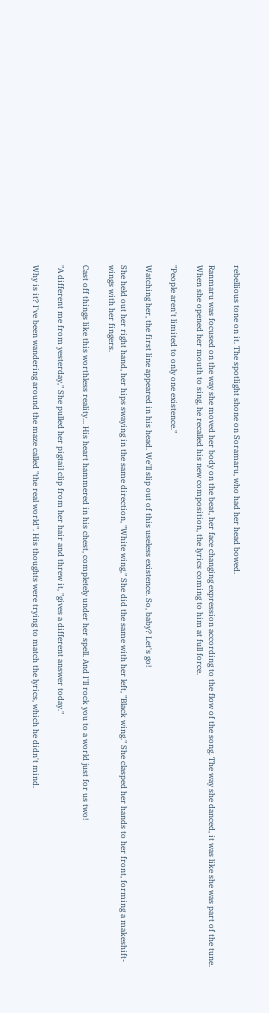rebellious tone on it. The spotlight shone on Soramaru, who had her head bowed.

Ranmaru was focused on the way she moved her body on the beat, her face changing expression according to the flow of the song. The way she danced, it was like she was part of the tune. When she opened her mouth to sing, he recalled his new composition, the lyrics coming to him at full force.

"People aren't limited to only one existence."

Watching her, the first line appeared in his head. We'll slip out of this useless existence. So, baby? Let's go!

She held out her right hand, her hips swaying in the same direction, "White wing," She did the same with her left, "Black wing." She clasped her hands to her front, forming a makeshift-wings with her fingers.

Cast off things like this worthless reality... His heart hammered in his chest, completely under her spell. And I'll rock you to a world just for us two!

"A different me from yesterday," She pulled her pigtail clip from her hair and threw it, "gives a different answer today."

Why is it? I've been wandering around the maze called "the real world". His thoughts were trying to match the lyrics, which he didn't mind.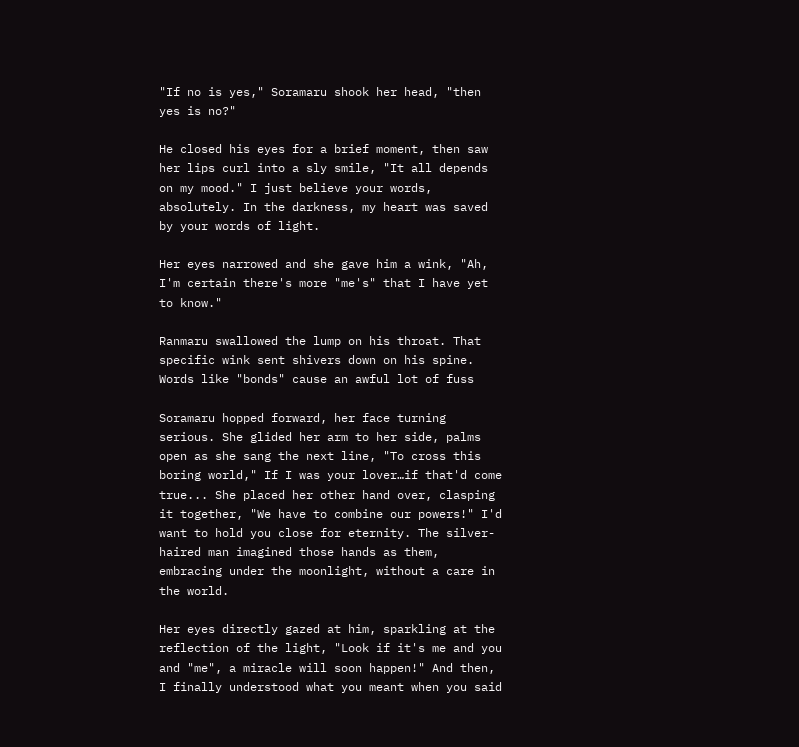"If no is yes," Soramaru shook her head, "then yes is no?"

He closed his eyes for a brief moment, then saw her lips curl into a sly smile, "It all depends on my mood." I just believe your words, absolutely. In the darkness, my heart was saved by your words of light.

Her eyes narrowed and she gave him a wink, "Ah, I'm certain there's more "me's" that I have yet to know."

Ranmaru swallowed the lump on his throat. That specific wink sent shivers down on his spine. Words like "bonds" cause an awful lot of fuss

Soramaru hopped forward, her face turning serious. She glided her arm to her side, palms open as she sang the next line, "To cross this boring world," If I was your lover…if that'd come true... She placed her other hand over, clasping it together, "We have to combine our powers!" I'd want to hold you close for eternity. The silver-haired man imagined those hands as them, embracing under the moonlight, without a care in the world.

Her eyes directly gazed at him, sparkling at the reflection of the light, "Look if it's me and you and "me", a miracle will soon happen!" And then, I finally understood what you meant when you said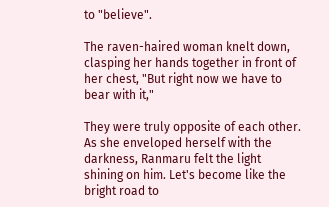to "believe".

The raven-haired woman knelt down, clasping her hands together in front of her chest, "But right now we have to bear with it,"

They were truly opposite of each other. As she enveloped herself with the darkness, Ranmaru felt the light shining on him. Let's become like the bright road to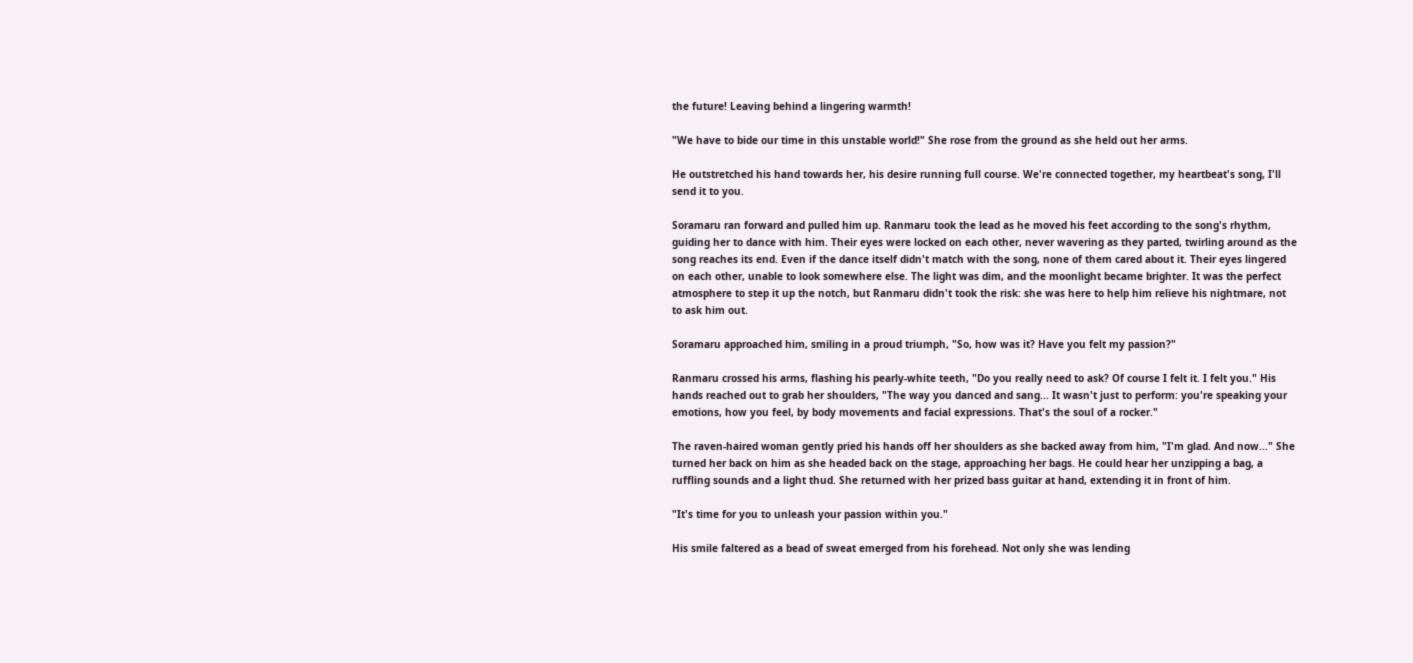the future! Leaving behind a lingering warmth!

"We have to bide our time in this unstable world!" She rose from the ground as she held out her arms.

He outstretched his hand towards her, his desire running full course. We're connected together, my heartbeat's song, I'll send it to you.

Soramaru ran forward and pulled him up. Ranmaru took the lead as he moved his feet according to the song's rhythm, guiding her to dance with him. Their eyes were locked on each other, never wavering as they parted, twirling around as the song reaches its end. Even if the dance itself didn't match with the song, none of them cared about it. Their eyes lingered on each other, unable to look somewhere else. The light was dim, and the moonlight became brighter. It was the perfect atmosphere to step it up the notch, but Ranmaru didn't took the risk: she was here to help him relieve his nightmare, not to ask him out.

Soramaru approached him, smiling in a proud triumph, "So, how was it? Have you felt my passion?"

Ranmaru crossed his arms, flashing his pearly-white teeth, "Do you really need to ask? Of course I felt it. I felt you." His hands reached out to grab her shoulders, "The way you danced and sang... It wasn't just to perform: you're speaking your emotions, how you feel, by body movements and facial expressions. That's the soul of a rocker."

The raven-haired woman gently pried his hands off her shoulders as she backed away from him, "I'm glad. And now..." She turned her back on him as she headed back on the stage, approaching her bags. He could hear her unzipping a bag, a ruffling sounds and a light thud. She returned with her prized bass guitar at hand, extending it in front of him.

"It's time for you to unleash your passion within you."

His smile faltered as a bead of sweat emerged from his forehead. Not only she was lending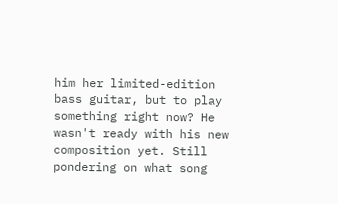him her limited-edition bass guitar, but to play something right now? He wasn't ready with his new composition yet. Still pondering on what song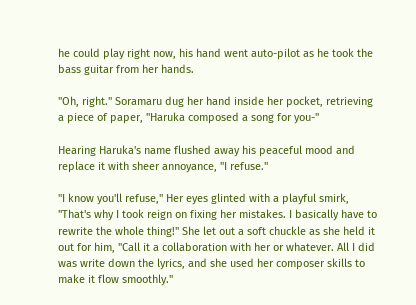he could play right now, his hand went auto-pilot as he took the bass guitar from her hands.

"Oh, right." Soramaru dug her hand inside her pocket, retrieving a piece of paper, "Haruka composed a song for you-"

Hearing Haruka's name flushed away his peaceful mood and replace it with sheer annoyance, "I refuse."

"I know you'll refuse," Her eyes glinted with a playful smirk, "That's why I took reign on fixing her mistakes. I basically have to rewrite the whole thing!" She let out a soft chuckle as she held it out for him, "Call it a collaboration with her or whatever. All I did was write down the lyrics, and she used her composer skills to make it flow smoothly."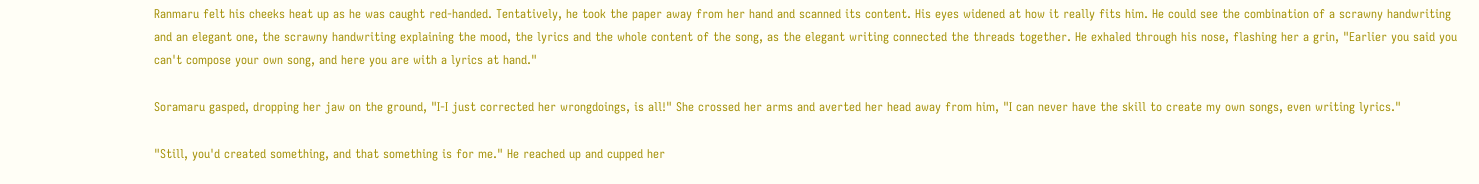Ranmaru felt his cheeks heat up as he was caught red-handed. Tentatively, he took the paper away from her hand and scanned its content. His eyes widened at how it really fits him. He could see the combination of a scrawny handwriting and an elegant one, the scrawny handwriting explaining the mood, the lyrics and the whole content of the song, as the elegant writing connected the threads together. He exhaled through his nose, flashing her a grin, "Earlier you said you can't compose your own song, and here you are with a lyrics at hand."

Soramaru gasped, dropping her jaw on the ground, "I-I just corrected her wrongdoings, is all!" She crossed her arms and averted her head away from him, "I can never have the skill to create my own songs, even writing lyrics."

"Still, you'd created something, and that something is for me." He reached up and cupped her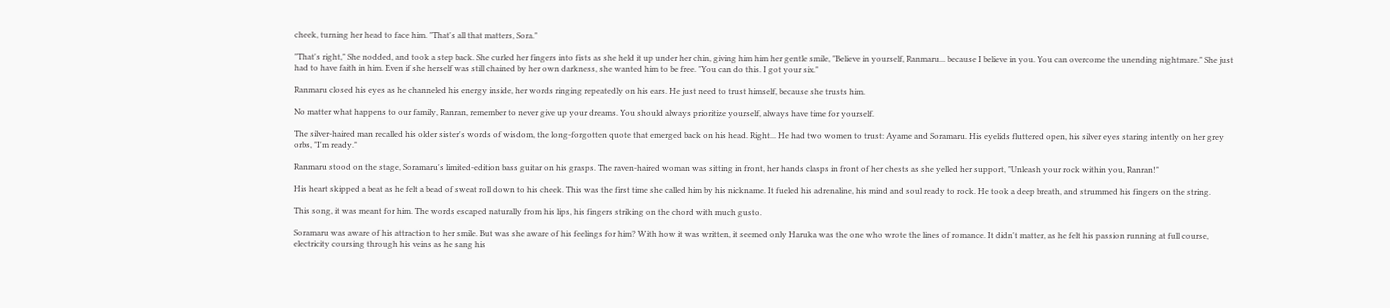cheek, turning her head to face him. "That's all that matters, Sora."

"That's right," She nodded, and took a step back. She curled her fingers into fists as she held it up under her chin, giving him him her gentle smile, "Believe in yourself, Ranmaru... because I believe in you. You can overcome the unending nightmare." She just had to have faith in him. Even if she herself was still chained by her own darkness, she wanted him to be free. "You can do this. I got your six."

Ranmaru closed his eyes as he channeled his energy inside, her words ringing repeatedly on his ears. He just need to trust himself, because she trusts him.

No matter what happens to our family, Ranran, remember to never give up your dreams. You should always prioritize yourself, always have time for yourself.

The silver-haired man recalled his older sister's words of wisdom, the long-forgotten quote that emerged back on his head. Right... He had two women to trust: Ayame and Soramaru. His eyelids fluttered open, his silver eyes staring intently on her grey orbs, "I'm ready."

Ranmaru stood on the stage, Soramaru's limited-edition bass guitar on his grasps. The raven-haired woman was sitting in front, her hands clasps in front of her chests as she yelled her support, "Unleash your rock within you, Ranran!"

His heart skipped a beat as he felt a bead of sweat roll down to his cheek. This was the first time she called him by his nickname. It fueled his adrenaline, his mind and soul ready to rock. He took a deep breath, and strummed his fingers on the string.

This song, it was meant for him. The words escaped naturally from his lips, his fingers striking on the chord with much gusto.

Soramaru was aware of his attraction to her smile. But was she aware of his feelings for him? With how it was written, it seemed only Haruka was the one who wrote the lines of romance. It didn't matter, as he felt his passion running at full course, electricity coursing through his veins as he sang his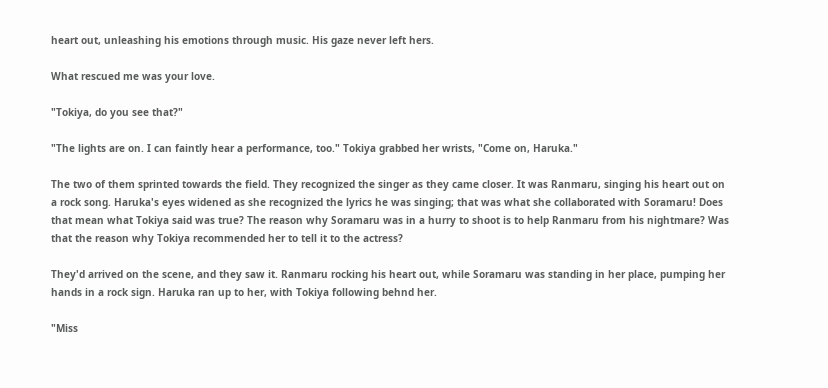heart out, unleashing his emotions through music. His gaze never left hers.

What rescued me was your love.

"Tokiya, do you see that?"

"The lights are on. I can faintly hear a performance, too." Tokiya grabbed her wrists, "Come on, Haruka."

The two of them sprinted towards the field. They recognized the singer as they came closer. It was Ranmaru, singing his heart out on a rock song. Haruka's eyes widened as she recognized the lyrics he was singing; that was what she collaborated with Soramaru! Does that mean what Tokiya said was true? The reason why Soramaru was in a hurry to shoot is to help Ranmaru from his nightmare? Was that the reason why Tokiya recommended her to tell it to the actress?

They'd arrived on the scene, and they saw it. Ranmaru rocking his heart out, while Soramaru was standing in her place, pumping her hands in a rock sign. Haruka ran up to her, with Tokiya following behnd her.

"Miss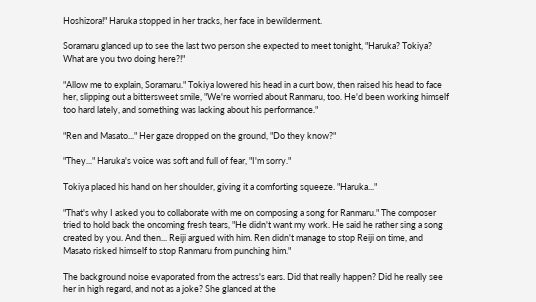Hoshizora!" Haruka stopped in her tracks, her face in bewilderment.

Soramaru glanced up to see the last two person she expected to meet tonight, "Haruka? Tokiya? What are you two doing here?!"

"Allow me to explain, Soramaru." Tokiya lowered his head in a curt bow, then raised his head to face her, slipping out a bittersweet smile, "We're worried about Ranmaru, too. He'd been working himself too hard lately, and something was lacking about his performance."

"Ren and Masato..." Her gaze dropped on the ground, "Do they know?"

"They..." Haruka's voice was soft and full of fear, "I'm sorry."

Tokiya placed his hand on her shoulder, giving it a comforting squeeze. "Haruka..."

"That's why I asked you to collaborate with me on composing a song for Ranmaru." The composer tried to hold back the oncoming fresh tears, "He didn't want my work. He said he rather sing a song created by you. And then... Reiji argued with him. Ren didn't manage to stop Reiji on time, and Masato risked himself to stop Ranmaru from punching him."

The background noise evaporated from the actress's ears. Did that really happen? Did he really see her in high regard, and not as a joke? She glanced at the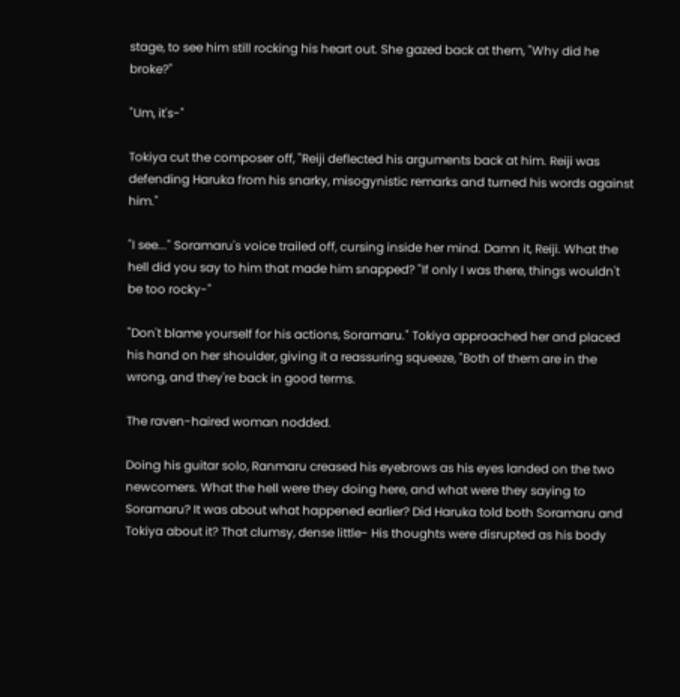stage, to see him still rocking his heart out. She gazed back at them, "Why did he broke?"

"Um, it's-"

Tokiya cut the composer off, "Reiji deflected his arguments back at him. Reiji was defending Haruka from his snarky, misogynistic remarks and turned his words against him."

"I see..." Soramaru's voice trailed off, cursing inside her mind. Damn it, Reiji. What the hell did you say to him that made him snapped? "If only I was there, things wouldn't be too rocky-"

"Don't blame yourself for his actions, Soramaru." Tokiya approached her and placed his hand on her shoulder, giving it a reassuring squeeze, "Both of them are in the wrong, and they're back in good terms.

The raven-haired woman nodded.

Doing his guitar solo, Ranmaru creased his eyebrows as his eyes landed on the two newcomers. What the hell were they doing here, and what were they saying to Soramaru? It was about what happened earlier? Did Haruka told both Soramaru and Tokiya about it? That clumsy, dense little- His thoughts were disrupted as his body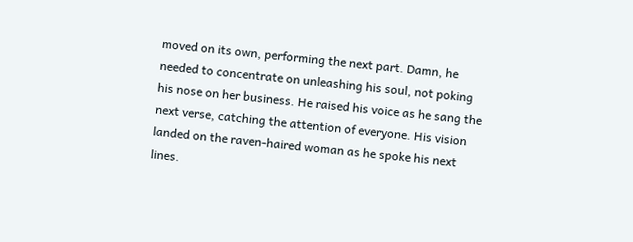moved on its own, performing the next part. Damn, he needed to concentrate on unleashing his soul, not poking his nose on her business. He raised his voice as he sang the next verse, catching the attention of everyone. His vision landed on the raven-haired woman as he spoke his next lines.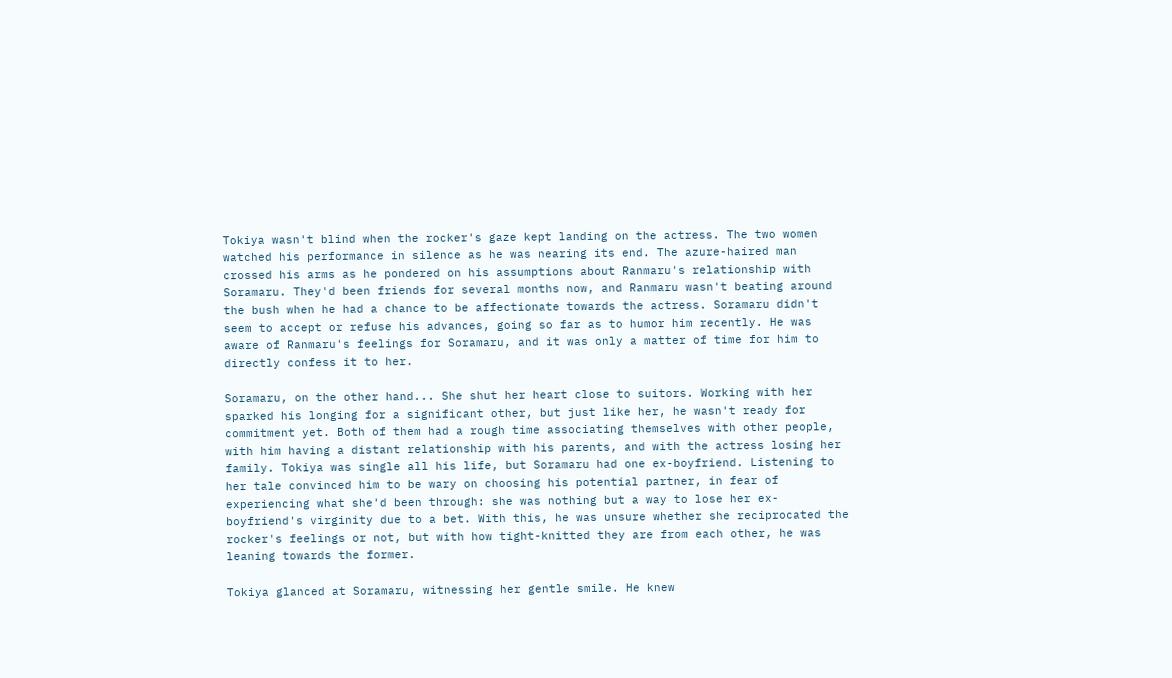Tokiya wasn't blind when the rocker's gaze kept landing on the actress. The two women watched his performance in silence as he was nearing its end. The azure-haired man crossed his arms as he pondered on his assumptions about Ranmaru's relationship with Soramaru. They'd been friends for several months now, and Ranmaru wasn't beating around the bush when he had a chance to be affectionate towards the actress. Soramaru didn't seem to accept or refuse his advances, going so far as to humor him recently. He was aware of Ranmaru's feelings for Soramaru, and it was only a matter of time for him to directly confess it to her.

Soramaru, on the other hand... She shut her heart close to suitors. Working with her sparked his longing for a significant other, but just like her, he wasn't ready for commitment yet. Both of them had a rough time associating themselves with other people, with him having a distant relationship with his parents, and with the actress losing her family. Tokiya was single all his life, but Soramaru had one ex-boyfriend. Listening to her tale convinced him to be wary on choosing his potential partner, in fear of experiencing what she'd been through: she was nothing but a way to lose her ex-boyfriend's virginity due to a bet. With this, he was unsure whether she reciprocated the rocker's feelings or not, but with how tight-knitted they are from each other, he was leaning towards the former.

Tokiya glanced at Soramaru, witnessing her gentle smile. He knew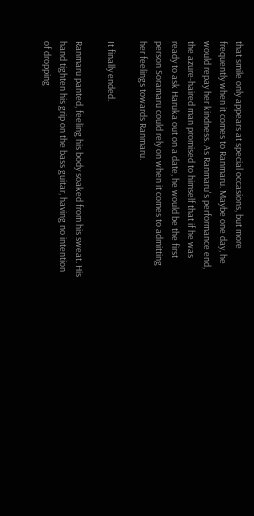that smile only appears at special occasions, but more frequently when it comes to Ranmaru. Maybe one day, he would repay her kindness. As Ranmaru's performance end, the azure-haired man promised to himself that if he was ready to ask Haruka out on a date, he would be the first person Soramaru could rely on when it comes to admitting her feelings towards Ranmaru.

It finally ended.

Ranmaru panted, feeling his body soaked from his sweat. His hand tighten his grip on the bass guitar, having no intention of dropping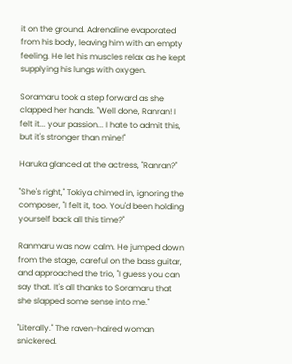it on the ground. Adrenaline evaporated from his body, leaving him with an empty feeling. He let his muscles relax as he kept supplying his lungs with oxygen.

Soramaru took a step forward as she clapped her hands. "Well done, Ranran! I felt it... your passion... I hate to admit this, but it's stronger than mine!"

Haruka glanced at the actress, "Ranran?"

"She's right," Tokiya chimed in, ignoring the composer, "I felt it, too. You'd been holding yourself back all this time?"

Ranmaru was now calm. He jumped down from the stage, careful on the bass guitar, and approached the trio, "I guess you can say that. It's all thanks to Soramaru that she slapped some sense into me."

"Literally." The raven-haired woman snickered.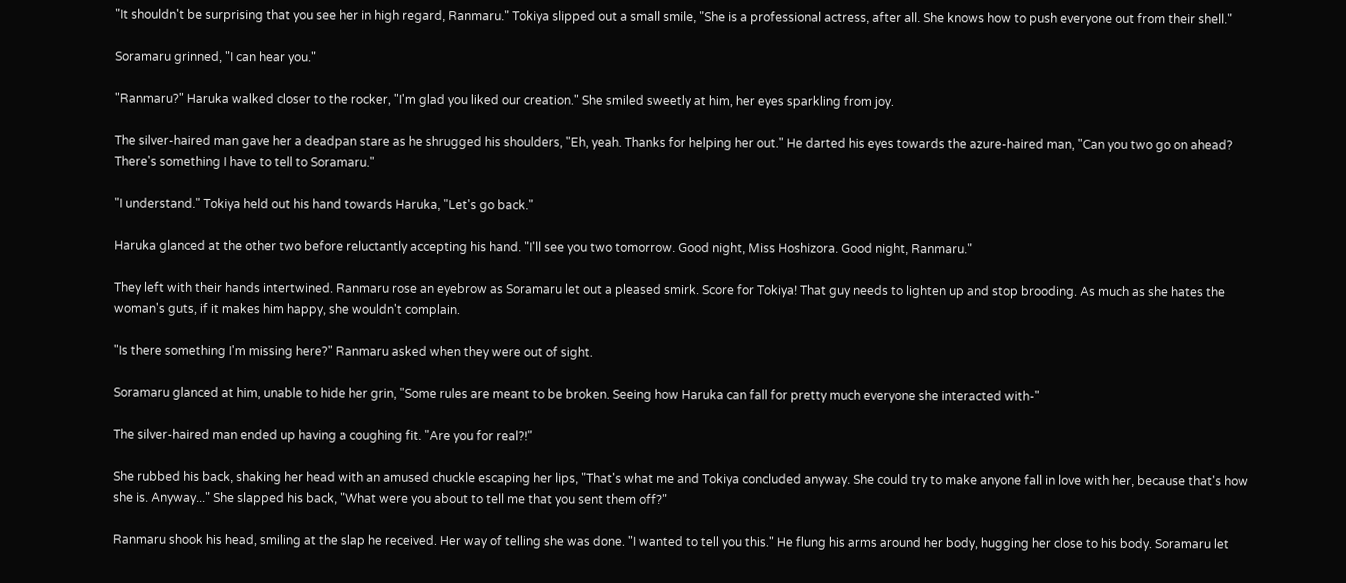"It shouldn't be surprising that you see her in high regard, Ranmaru." Tokiya slipped out a small smile, "She is a professional actress, after all. She knows how to push everyone out from their shell."

Soramaru grinned, "I can hear you."

"Ranmaru?" Haruka walked closer to the rocker, "I'm glad you liked our creation." She smiled sweetly at him, her eyes sparkling from joy.

The silver-haired man gave her a deadpan stare as he shrugged his shoulders, "Eh, yeah. Thanks for helping her out." He darted his eyes towards the azure-haired man, "Can you two go on ahead? There's something I have to tell to Soramaru."

"I understand." Tokiya held out his hand towards Haruka, "Let's go back."

Haruka glanced at the other two before reluctantly accepting his hand. "I'll see you two tomorrow. Good night, Miss Hoshizora. Good night, Ranmaru."

They left with their hands intertwined. Ranmaru rose an eyebrow as Soramaru let out a pleased smirk. Score for Tokiya! That guy needs to lighten up and stop brooding. As much as she hates the woman's guts, if it makes him happy, she wouldn't complain.

"Is there something I'm missing here?" Ranmaru asked when they were out of sight.

Soramaru glanced at him, unable to hide her grin, "Some rules are meant to be broken. Seeing how Haruka can fall for pretty much everyone she interacted with-"

The silver-haired man ended up having a coughing fit. "Are you for real?!"

She rubbed his back, shaking her head with an amused chuckle escaping her lips, "That's what me and Tokiya concluded anyway. She could try to make anyone fall in love with her, because that's how she is. Anyway..." She slapped his back, "What were you about to tell me that you sent them off?"

Ranmaru shook his head, smiling at the slap he received. Her way of telling she was done. "I wanted to tell you this." He flung his arms around her body, hugging her close to his body. Soramaru let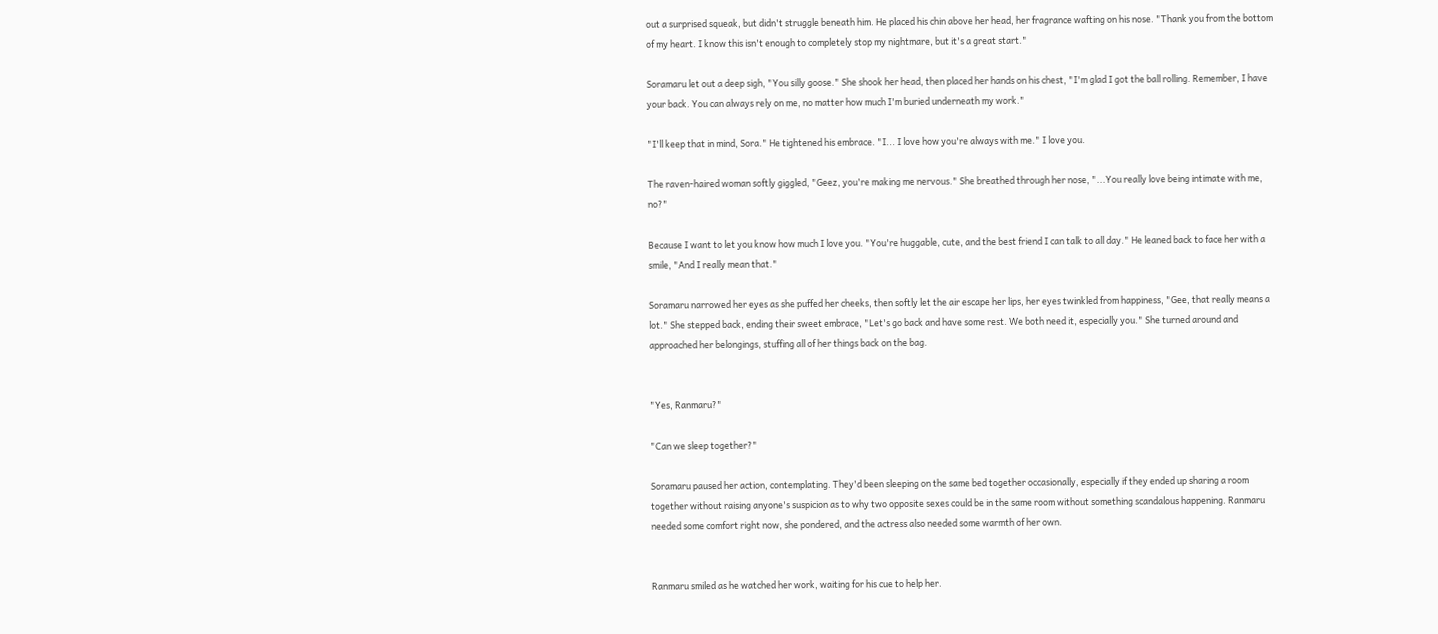out a surprised squeak, but didn't struggle beneath him. He placed his chin above her head, her fragrance wafting on his nose. "Thank you from the bottom of my heart. I know this isn't enough to completely stop my nightmare, but it's a great start."

Soramaru let out a deep sigh, "You silly goose." She shook her head, then placed her hands on his chest, "I'm glad I got the ball rolling. Remember, I have your back. You can always rely on me, no matter how much I'm buried underneath my work."

"I'll keep that in mind, Sora." He tightened his embrace. "I... I love how you're always with me." I love you.

The raven-haired woman softly giggled, "Geez, you're making me nervous." She breathed through her nose, "...You really love being intimate with me, no?"

Because I want to let you know how much I love you. "You're huggable, cute, and the best friend I can talk to all day." He leaned back to face her with a smile, "And I really mean that."

Soramaru narrowed her eyes as she puffed her cheeks, then softly let the air escape her lips, her eyes twinkled from happiness, "Gee, that really means a lot." She stepped back, ending their sweet embrace, "Let's go back and have some rest. We both need it, especially you." She turned around and approached her belongings, stuffing all of her things back on the bag.


"Yes, Ranmaru?"

"Can we sleep together?"

Soramaru paused her action, contemplating. They'd been sleeping on the same bed together occasionally, especially if they ended up sharing a room together without raising anyone's suspicion as to why two opposite sexes could be in the same room without something scandalous happening. Ranmaru needed some comfort right now, she pondered, and the actress also needed some warmth of her own.


Ranmaru smiled as he watched her work, waiting for his cue to help her.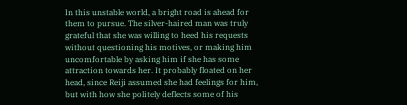In this unstable world, a bright road is ahead for them to pursue. The silver-haired man was truly grateful that she was willing to heed his requests without questioning his motives, or making him uncomfortable by asking him if she has some attraction towards her. It probably floated on her head, since Reiji assumed she had feelings for him, but with how she politely deflects some of his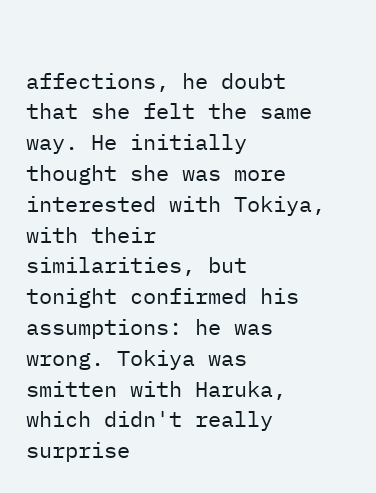affections, he doubt that she felt the same way. He initially thought she was more interested with Tokiya, with their similarities, but tonight confirmed his assumptions: he was wrong. Tokiya was smitten with Haruka, which didn't really surprise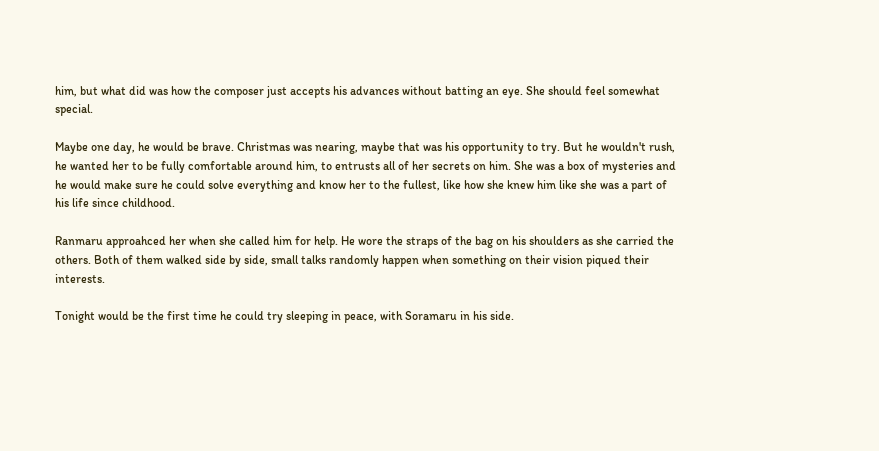him, but what did was how the composer just accepts his advances without batting an eye. She should feel somewhat special.

Maybe one day, he would be brave. Christmas was nearing, maybe that was his opportunity to try. But he wouldn't rush, he wanted her to be fully comfortable around him, to entrusts all of her secrets on him. She was a box of mysteries and he would make sure he could solve everything and know her to the fullest, like how she knew him like she was a part of his life since childhood.

Ranmaru approahced her when she called him for help. He wore the straps of the bag on his shoulders as she carried the others. Both of them walked side by side, small talks randomly happen when something on their vision piqued their interests.

Tonight would be the first time he could try sleeping in peace, with Soramaru in his side.